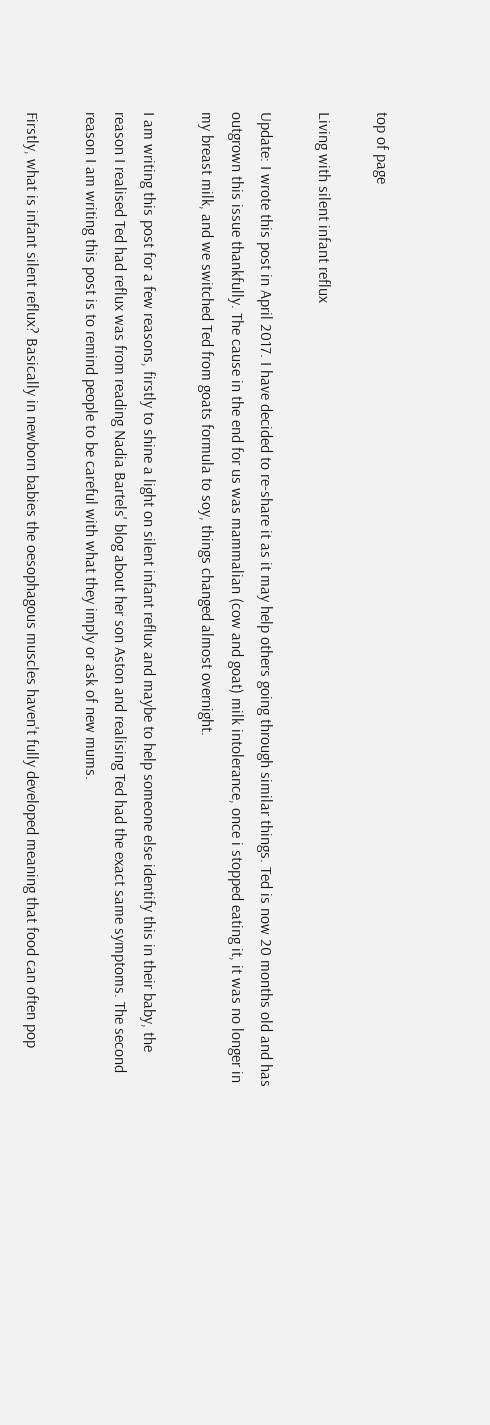top of page

Living with silent infant reflux

Update: I wrote this post in April 2017. I have decided to re-share it as it may help others going through similar things. Ted is now 20 months old and has outgrown this issue thankfully. The cause in the end for us was mammalian (cow and goat) milk intolerance, once i stopped eating it, it was no longer in my breast milk, and we switched Ted from goats formula to soy, things changed almost overnight.

I am writing this post for a few reasons, firstly to shine a light on silent infant reflux and maybe to help someone else identify this in their baby, the reason I realised Ted had reflux was from reading Nadia Bartels' blog about her son Aston and realising Ted had the exact same symptoms. The second reason I am writing this post is to remind people to be careful with what they imply or ask of new mums.

Firstly, what is infant silent reflux? Basically in newborn babies the oesophagous muscles haven't fully developed meaning that food can often pop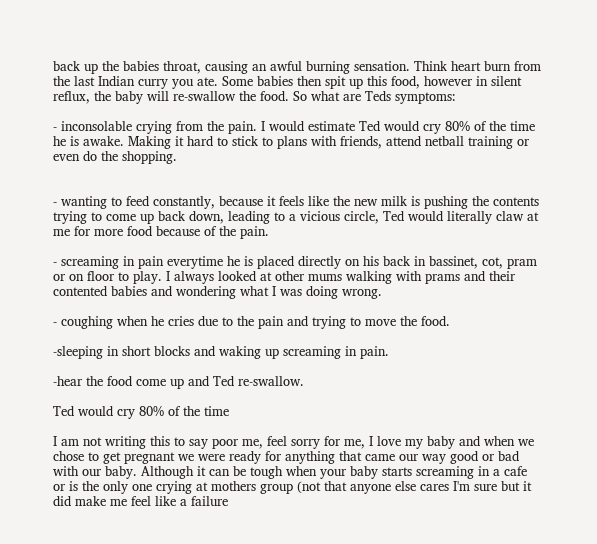back up the babies throat, causing an awful burning sensation. Think heart burn from the last Indian curry you ate. Some babies then spit up this food, however in silent reflux, the baby will re-swallow the food. So what are Teds symptoms:

- inconsolable crying from the pain. I would estimate Ted would cry 80% of the time he is awake. Making it hard to stick to plans with friends, attend netball training or even do the shopping.


- wanting to feed constantly, because it feels like the new milk is pushing the contents trying to come up back down, leading to a vicious circle, Ted would literally claw at me for more food because of the pain.

- screaming in pain everytime he is placed directly on his back in bassinet, cot, pram or on floor to play. I always looked at other mums walking with prams and their contented babies and wondering what I was doing wrong.

- coughing when he cries due to the pain and trying to move the food.

-sleeping in short blocks and waking up screaming in pain.

-hear the food come up and Ted re-swallow.

Ted would cry 80% of the time

I am not writing this to say poor me, feel sorry for me, I love my baby and when we chose to get pregnant we were ready for anything that came our way good or bad with our baby. Although it can be tough when your baby starts screaming in a cafe or is the only one crying at mothers group (not that anyone else cares I'm sure but it did make me feel like a failure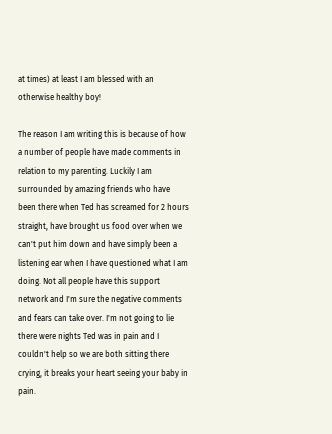at times) at least I am blessed with an otherwise healthy boy!

The reason I am writing this is because of how a number of people have made comments in relation to my parenting. Luckily I am surrounded by amazing friends who have been there when Ted has screamed for 2 hours straight, have brought us food over when we can't put him down and have simply been a listening ear when I have questioned what I am doing. Not all people have this support network and I'm sure the negative comments and fears can take over. I'm not going to lie there were nights Ted was in pain and I couldn't help so we are both sitting there crying, it breaks your heart seeing your baby in pain.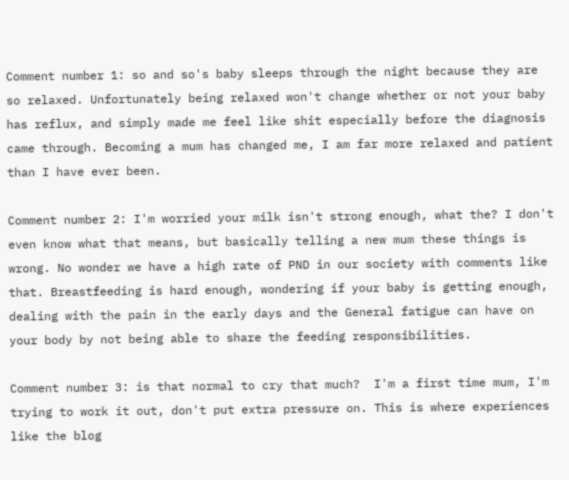Comment number 1: so and so's baby sleeps through the night because they are so relaxed. Unfortunately being relaxed won't change whether or not your baby has reflux, and simply made me feel like shit especially before the diagnosis came through. Becoming a mum has changed me, I am far more relaxed and patient than I have ever been.

Comment number 2: I'm worried your milk isn't strong enough, what the? I don't even know what that means, but basically telling a new mum these things is wrong. No wonder we have a high rate of PND in our society with comments like that. Breastfeeding is hard enough, wondering if your baby is getting enough, dealing with the pain in the early days and the General fatigue can have on your body by not being able to share the feeding responsibilities.

Comment number 3: is that normal to cry that much?  I'm a first time mum, I'm trying to work it out, don't put extra pressure on. This is where experiences like the blog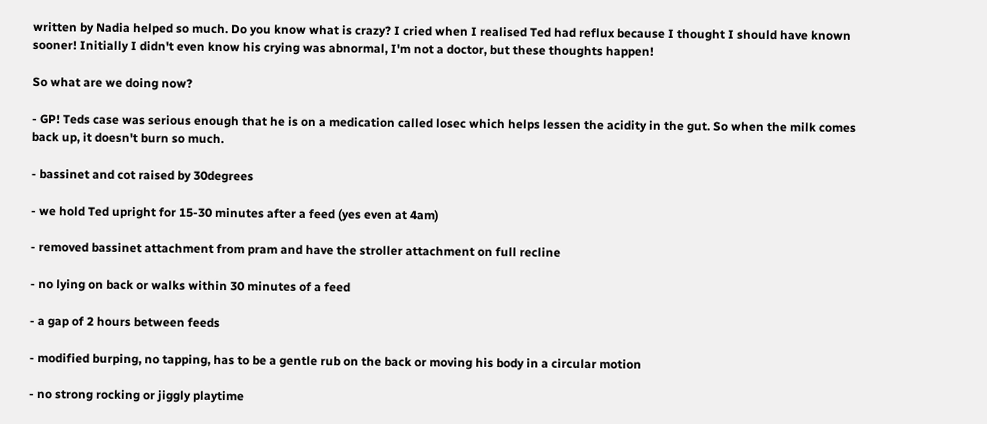written by Nadia helped so much. Do you know what is crazy? I cried when I realised Ted had reflux because I thought I should have known sooner! Initially I didn't even know his crying was abnormal, I'm not a doctor, but these thoughts happen!

So what are we doing now?

- GP! Teds case was serious enough that he is on a medication called losec which helps lessen the acidity in the gut. So when the milk comes back up, it doesn't burn so much.

- bassinet and cot raised by 30degrees

- we hold Ted upright for 15-30 minutes after a feed (yes even at 4am)

- removed bassinet attachment from pram and have the stroller attachment on full recline

- no lying on back or walks within 30 minutes of a feed

- a gap of 2 hours between feeds

- modified burping, no tapping, has to be a gentle rub on the back or moving his body in a circular motion

- no strong rocking or jiggly playtime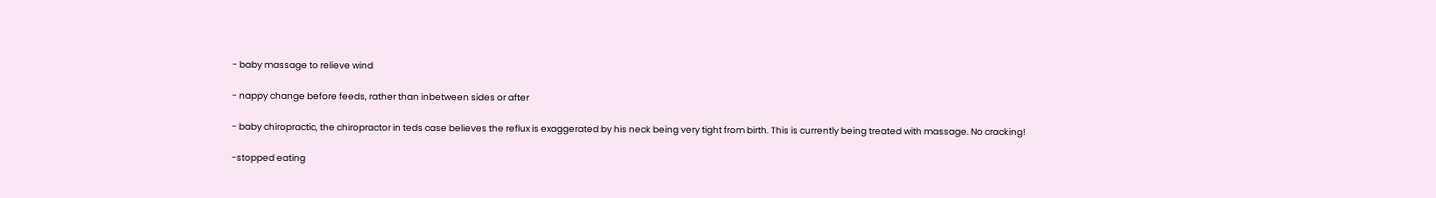- baby massage to relieve wind

- nappy change before feeds, rather than inbetween sides or after

- baby chiropractic, the chiropractor in teds case believes the reflux is exaggerated by his neck being very tight from birth. This is currently being treated with massage. No cracking!

-stopped eating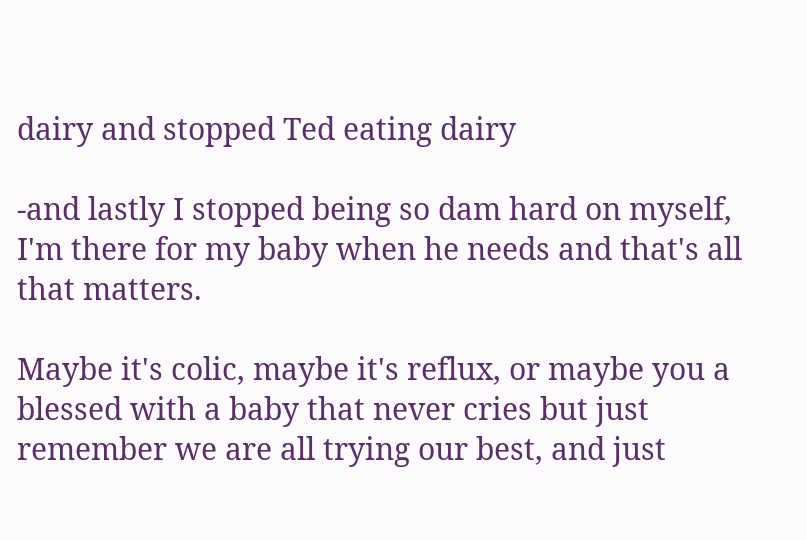dairy and stopped Ted eating dairy

-and lastly I stopped being so dam hard on myself, I'm there for my baby when he needs and that's all that matters.

Maybe it's colic, maybe it's reflux, or maybe you a blessed with a baby that never cries but just remember we are all trying our best, and just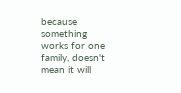because something works for one family, doesn't mean it will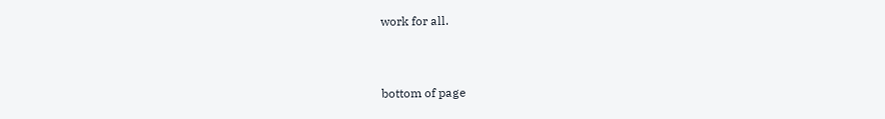work for all.


bottom of page